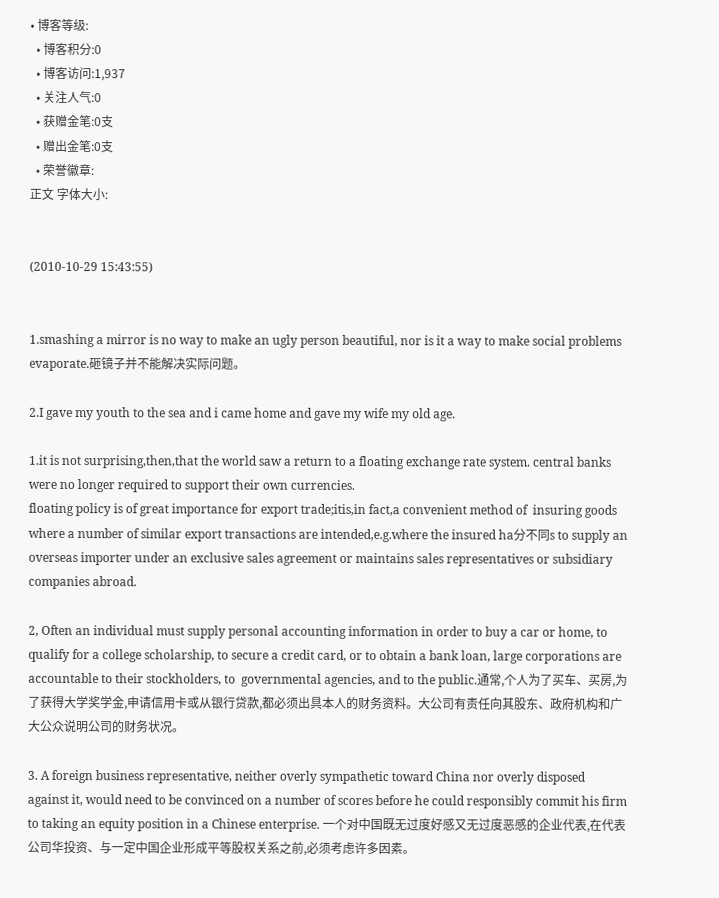• 博客等级:
  • 博客积分:0
  • 博客访问:1,937
  • 关注人气:0
  • 获赠金笔:0支
  • 赠出金笔:0支
  • 荣誉徽章:
正文 字体大小:


(2010-10-29 15:43:55)


1.smashing a mirror is no way to make an ugly person beautiful, nor is it a way to make social problems evaporate.砸镜子并不能解决实际问题。

2.I gave my youth to the sea and i came home and gave my wife my old age.

1.it is not surprising,then,that the world saw a return to a floating exchange rate system. central banks were no longer required to support their own currencies.
floating policy is of great importance for export trade;itis,in fact,a convenient method of  insuring goods where a number of similar export transactions are intended,e.g.where the insured ha分不同s to supply an overseas importer under an exclusive sales agreement or maintains sales representatives or subsidiary companies abroad.

2, Often an individual must supply personal accounting information in order to buy a car or home, to qualify for a college scholarship, to secure a credit card, or to obtain a bank loan, large corporations are accountable to their stockholders, to  governmental agencies, and to the public.通常,个人为了买车、买房,为了获得大学奖学金,申请信用卡或从银行贷款,都必须出具本人的财务资料。大公司有责任向其股东、政府机构和广大公众说明公司的财务状况。

3. A foreign business representative, neither overly sympathetic toward China nor overly disposed against it, would need to be convinced on a number of scores before he could responsibly commit his firm to taking an equity position in a Chinese enterprise. 一个对中国既无过度好感又无过度恶感的企业代表,在代表公司华投资、与一定中国企业形成平等股权关系之前,必须考虑许多因素。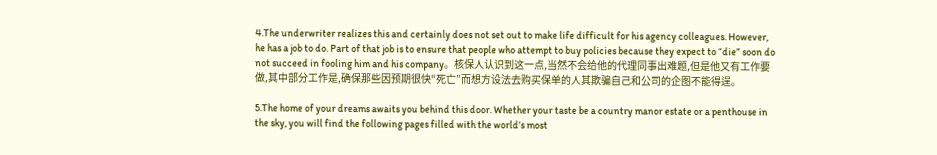4.The underwriter realizes this and certainly does not set out to make life difficult for his agency colleagues. However, he has a job to do. Part of that job is to ensure that people who attempt to buy policies because they expect to “die” soon do not succeed in fooling him and his company。核保人认识到这一点,当然不会给他的代理同事出难题,但是他又有工作要做,其中部分工作是,确保那些因预期很快“死亡”而想方设法去购买保单的人其欺骗自己和公司的企图不能得逞。

5.The home of your dreams awaits you behind this door. Whether your taste be a country manor estate or a penthouse in the sky, you will find the following pages filled with the world’s most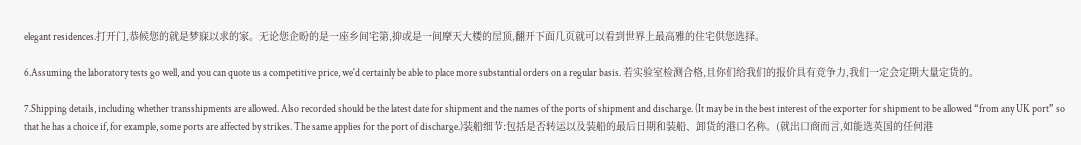elegant residences.打开门,恭候您的就是梦寐以求的家。无论您企盼的是一座乡间宅第,抑或是一间摩天大楼的屋顶,翻开下面几页就可以看到世界上最高雅的住宅供您选择。

6.Assuming the laboratory tests go well, and you can quote us a competitive price, we'd certainly be able to place more substantial orders on a regular basis. 若实验室检测合格,且你们给我们的报价具有竞争力,我们一定会定期大量定货的。

7.Shipping details, including whether transshipments are allowed. Also recorded should be the latest date for shipment and the names of the ports of shipment and discharge. (It may be in the best interest of the exporter for shipment to be allowed “from any UK port” so that he has a choice if, for example, some ports are affected by strikes. The same applies for the port of discharge.)装船细节:包括是否转运以及装船的最后日期和装船、卸货的港口名称。(就出口商而言,如能选英国的任何港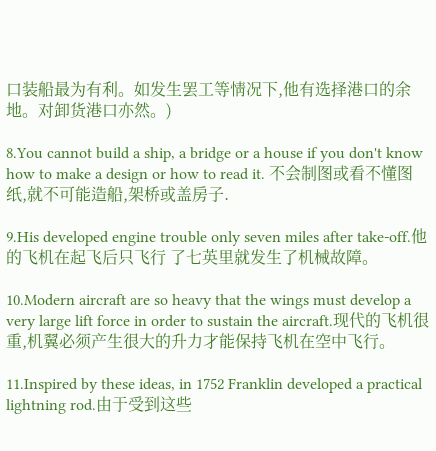口装船最为有利。如发生罢工等情况下,他有选择港口的余地。对卸货港口亦然。)

8.You cannot build a ship, a bridge or a house if you don't know how to make a design or how to read it. 不会制图或看不懂图纸,就不可能造船,架桥或盖房子.

9.His developed engine trouble only seven miles after take-off.他的飞机在起飞后只飞行 了七英里就发生了机械故障。

10.Modern aircraft are so heavy that the wings must develop a very large lift force in order to sustain the aircraft.现代的飞机很重,机翼必须产生很大的升力才能保持飞机在空中飞行。

11.Inspired by these ideas, in 1752 Franklin developed a practical lightning rod.由于受到这些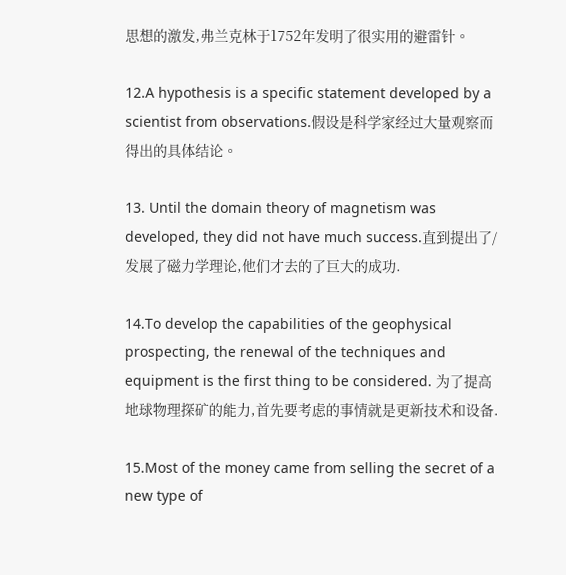思想的激发,弗兰克林于1752年发明了很实用的避雷针。

12.A hypothesis is a specific statement developed by a scientist from observations.假设是科学家经过大量观察而得出的具体结论。

13. Until the domain theory of magnetism was developed, they did not have much success.直到提出了/发展了磁力学理论,他们才去的了巨大的成功.

14.To develop the capabilities of the geophysical prospecting, the renewal of the techniques and equipment is the first thing to be considered. 为了提高地球物理探矿的能力,首先要考虑的事情就是更新技术和设备.

15.Most of the money came from selling the secret of a new type of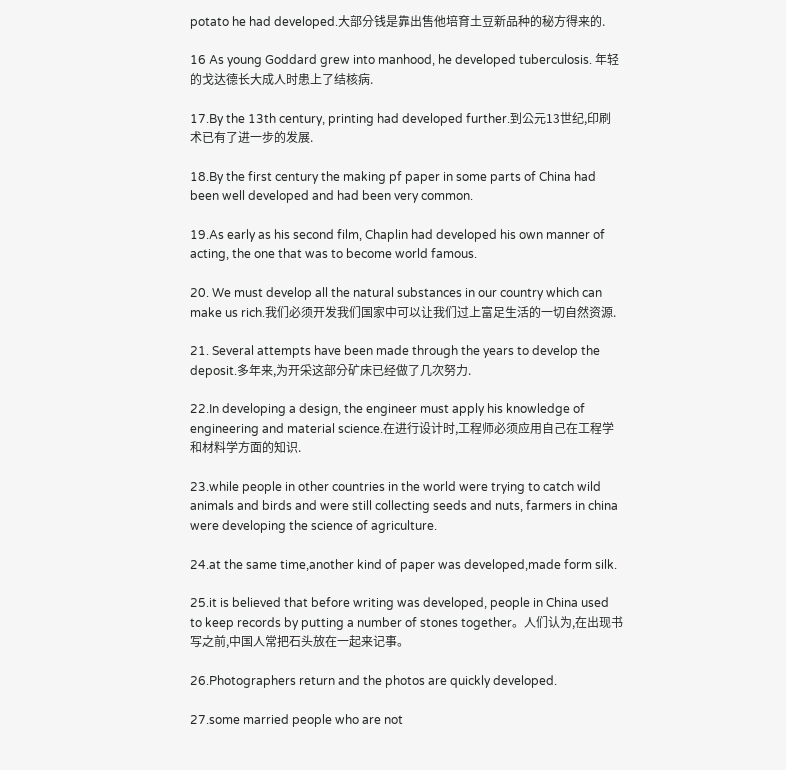potato he had developed.大部分钱是靠出售他培育土豆新品种的秘方得来的.

16 As young Goddard grew into manhood, he developed tuberculosis. 年轻的戈达德长大成人时患上了结核病.

17.By the 13th century, printing had developed further.到公元13世纪,印刷术已有了进一步的发展.

18.By the first century the making pf paper in some parts of China had been well developed and had been very common.

19.As early as his second film, Chaplin had developed his own manner of acting, the one that was to become world famous.

20. We must develop all the natural substances in our country which can make us rich.我们必须开发我们国家中可以让我们过上富足生活的一切自然资源.

21. Several attempts have been made through the years to develop the deposit.多年来,为开采这部分矿床已经做了几次努力.

22.In developing a design, the engineer must apply his knowledge of engineering and material science.在进行设计时,工程师必须应用自己在工程学和材料学方面的知识.

23.while people in other countries in the world were trying to catch wild animals and birds and were still collecting seeds and nuts, farmers in china were developing the science of agriculture.

24.at the same time,another kind of paper was developed,made form silk.

25.it is believed that before writing was developed, people in China used to keep records by putting a number of stones together。人们认为,在出现书写之前,中国人常把石头放在一起来记事。

26.Photographers return and the photos are quickly developed.

27.some married people who are not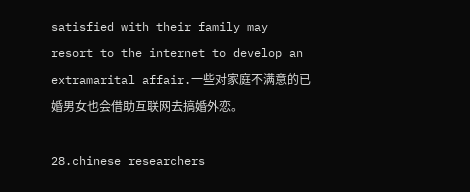satisfied with their family may resort to the internet to develop an extramarital affair.一些对家庭不满意的已婚男女也会借助互联网去搞婚外恋。

28.chinese researchers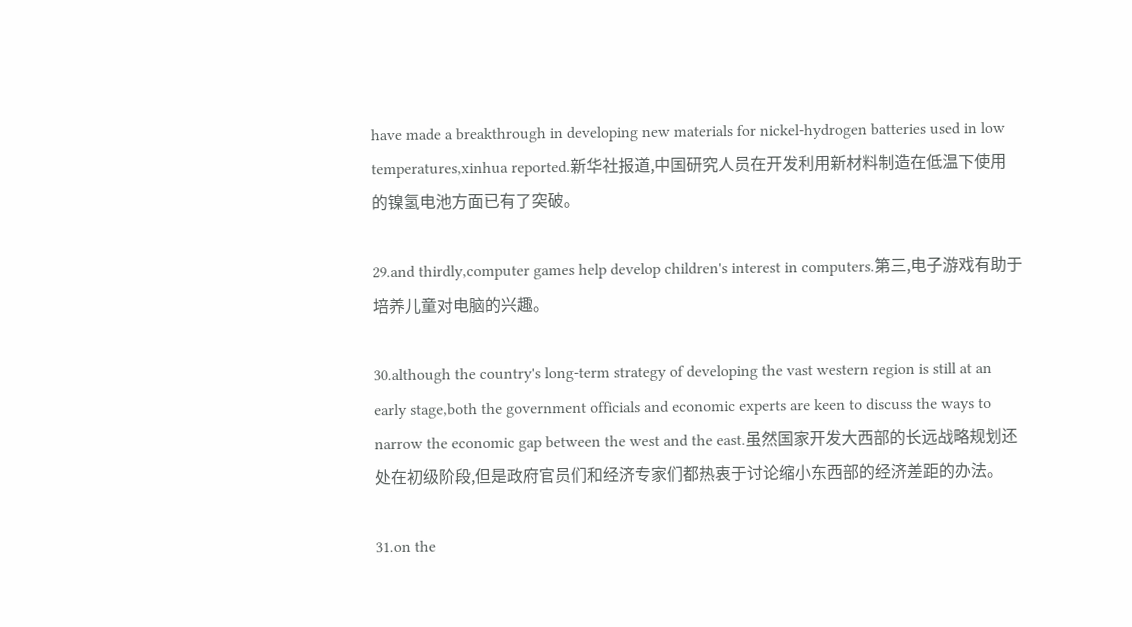have made a breakthrough in developing new materials for nickel-hydrogen batteries used in low temperatures,xinhua reported.新华社报道,中国研究人员在开发利用新材料制造在低温下使用的镍氢电池方面已有了突破。

29.and thirdly,computer games help develop children's interest in computers.第三,电子游戏有助于培养儿童对电脑的兴趣。

30.although the country's long-term strategy of developing the vast western region is still at an early stage,both the government officials and economic experts are keen to discuss the ways to narrow the economic gap between the west and the east.虽然国家开发大西部的长远战略规划还处在初级阶段,但是政府官员们和经济专家们都热衷于讨论缩小东西部的经济差距的办法。

31.on the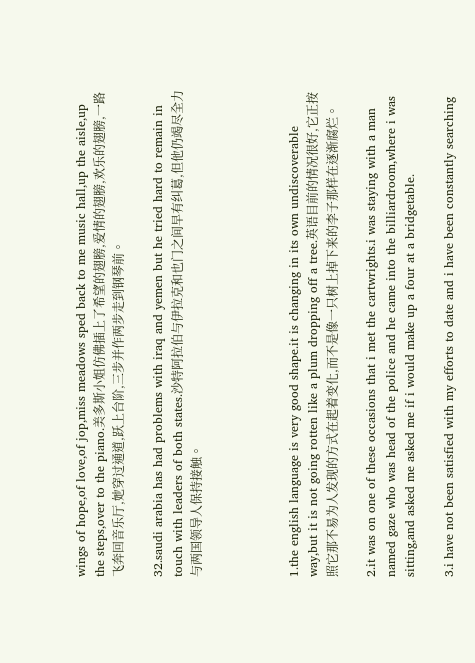wings of hope,of love,of jop,miss meadows sped back to me music hall,up the aisle,up the steps,over to the piano.美多斯小姐仿佛插上了希望的翅膀,爱情的翅膀,欢乐的翅膀,一路飞奔回音乐厅,她穿过通道,跃上台阶,三步并作两步走到钢琴前。

32.saudi arabia has had problems with iraq and yemen but he tried hard to remain in touch with leaders of both states.沙特阿拉伯与伊拉克和也门之间早有纠葛,但他仍竭尽全力与两国领导人保持接触。




1.the english language is very good shape.it is changing in its own undiscoverable way,but it is not going rotten like a plum dropping off a tree.英语目前的情况很好,它正按照它那不易为人发现的方式在起着变化,而不是像一只树上掉下来的李子那样在逐渐腐烂。

2.it was on one of these occasions that i met the cartwrights.i was staying with a man named gaze who was head of the police and he came into the billiardroom,where i was sitting,and asked me asked me if i would make up a four at a bridgetable.

3.i have not been satisfied with my efforts to date and i have been constantly searching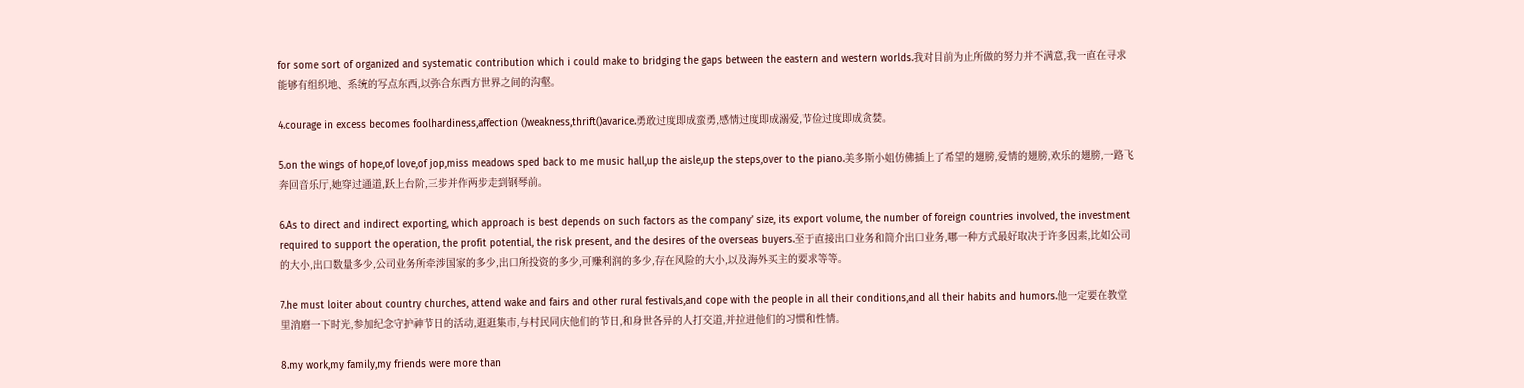for some sort of organized and systematic contribution which i could make to bridging the gaps between the eastern and western worlds.我对目前为止所做的努力并不满意,我一直在寻求能够有组织地、系统的写点东西,以弥合东西方世界之间的沟壑。

4.courage in excess becomes foolhardiness,affection ()weakness,thrift()avarice.勇敢过度即成蛮勇,感情过度即成溺爱,节俭过度即成贪婪。

5.on the wings of hope,of love,of jop,miss meadows sped back to me music hall,up the aisle,up the steps,over to the piano.美多斯小姐仿佛插上了希望的翅膀,爱情的翅膀,欢乐的翅膀,一路飞奔回音乐厅,她穿过通道,跃上台阶,三步并作两步走到钢琴前。

6.As to direct and indirect exporting, which approach is best depends on such factors as the company’ size, its export volume, the number of foreign countries involved, the investment required to support the operation, the profit potential, the risk present, and the desires of the overseas buyers.至于直接出口业务和简介出口业务,哪一种方式最好取决于许多因素,比如公司的大小,出口数量多少,公司业务所牵涉国家的多少,出口所投资的多少,可赚利润的多少,存在风险的大小,以及海外买主的要求等等。

7.he must loiter about country churches, attend wake and fairs and other rural festivals,and cope with the people in all their conditions,and all their habits and humors.他一定要在教堂里消磨一下时光,参加纪念守护神节日的活动,逛逛集市,与村民同庆他们的节日,和身世各异的人打交道,并拉进他们的习惯和性情。

8.my work,my family,my friends were more than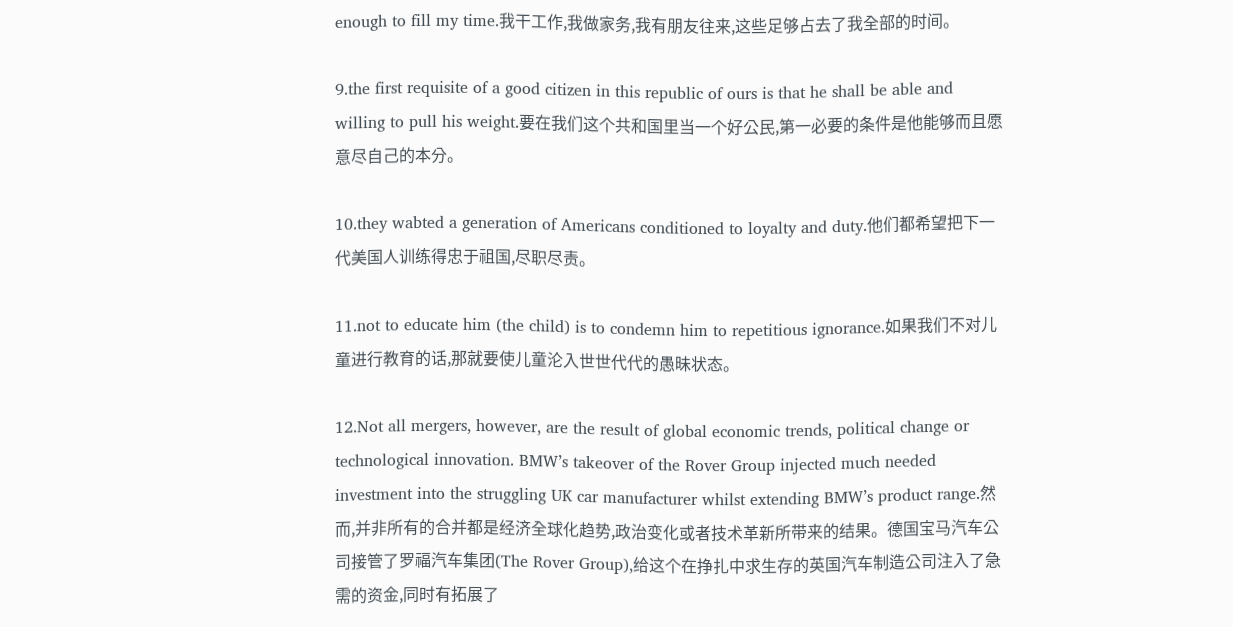enough to fill my time.我干工作,我做家务,我有朋友往来,这些足够占去了我全部的时间。

9.the first requisite of a good citizen in this republic of ours is that he shall be able and willing to pull his weight.要在我们这个共和国里当一个好公民,第一必要的条件是他能够而且愿意尽自己的本分。

10.they wabted a generation of Americans conditioned to loyalty and duty.他们都希望把下一代美国人训练得忠于祖国,尽职尽责。

11.not to educate him (the child) is to condemn him to repetitious ignorance.如果我们不对儿童进行教育的话,那就要使儿童沦入世世代代的愚昧状态。

12.Not all mergers, however, are the result of global economic trends, political change or technological innovation. BMW’s takeover of the Rover Group injected much needed investment into the struggling UK car manufacturer whilst extending BMW’s product range.然而,并非所有的合并都是经济全球化趋势,政治变化或者技术革新所带来的结果。德国宝马汽车公司接管了罗福汽车集团(The Rover Group),给这个在挣扎中求生存的英国汽车制造公司注入了急需的资金,同时有拓展了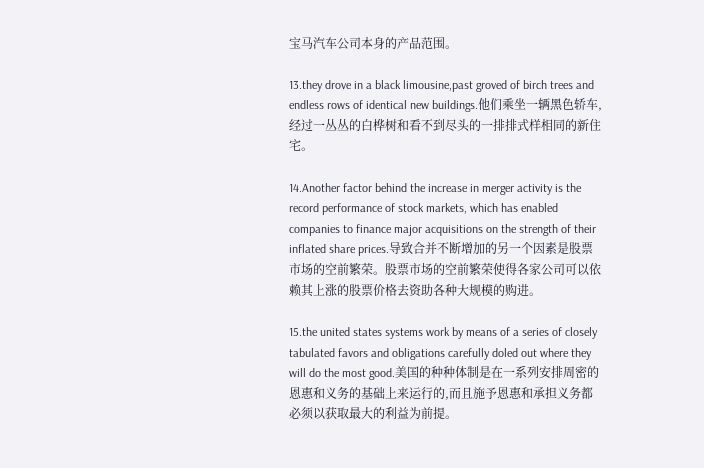宝马汽车公司本身的产品范围。

13.they drove in a black limousine,past groved of birch trees and endless rows of identical new buildings.他们乘坐一辆黑色轿车,经过一丛丛的白桦树和看不到尽头的一排排式样相同的新住宅。

14.Another factor behind the increase in merger activity is the record performance of stock markets, which has enabled companies to finance major acquisitions on the strength of their inflated share prices.导致合并不断增加的另一个因素是股票市场的空前繁荣。股票市场的空前繁荣使得各家公司可以依赖其上涨的股票价格去资助各种大规模的购进。

15.the united states systems work by means of a series of closely tabulated favors and obligations carefully doled out where they will do the most good.美国的种种体制是在一系列安排周密的恩惠和义务的基础上来运行的,而且施予恩惠和承担义务都必须以获取最大的利益为前提。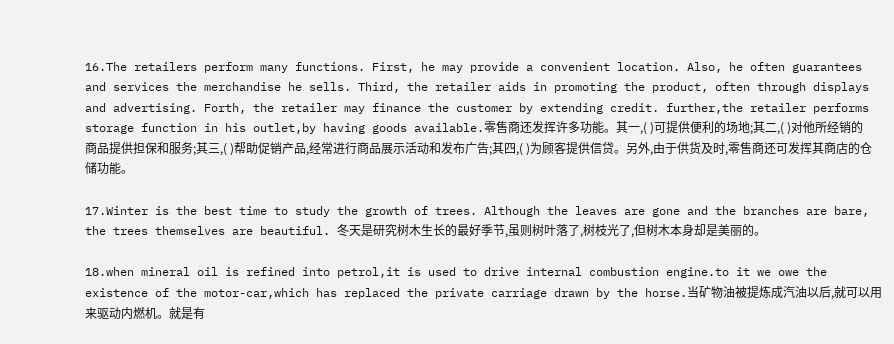16.The retailers perform many functions. First, he may provide a convenient location. Also, he often guarantees and services the merchandise he sells. Third, the retailer aids in promoting the product, often through displays and advertising. Forth, the retailer may finance the customer by extending credit. further,the retailer performs storage function in his outlet,by having goods available.零售商还发挥许多功能。其一,( )可提供便利的场地;其二,( )对他所经销的商品提供担保和服务;其三,( )帮助促销产品,经常进行商品展示活动和发布广告;其四,( )为顾客提供信贷。另外,由于供货及时,零售商还可发挥其商店的仓储功能。

17.Winter is the best time to study the growth of trees. Although the leaves are gone and the branches are bare, the trees themselves are beautiful. 冬天是研究树木生长的最好季节,虽则树叶落了,树枝光了,但树木本身却是美丽的。

18.when mineral oil is refined into petrol,it is used to drive internal combustion engine.to it we owe the existence of the motor-car,which has replaced the private carriage drawn by the horse.当矿物油被提炼成汽油以后,就可以用来驱动内燃机。就是有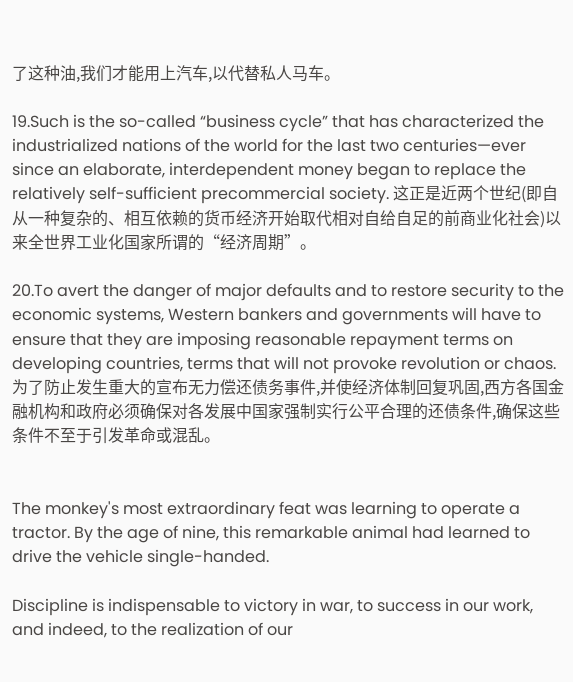了这种油,我们才能用上汽车,以代替私人马车。

19.Such is the so-called “business cycle” that has characterized the industrialized nations of the world for the last two centuries—ever since an elaborate, interdependent money began to replace the relatively self-sufficient precommercial society. 这正是近两个世纪(即自从一种复杂的、相互依赖的货币经济开始取代相对自给自足的前商业化社会)以来全世界工业化国家所谓的“经济周期”。

20.To avert the danger of major defaults and to restore security to the economic systems, Western bankers and governments will have to ensure that they are imposing reasonable repayment terms on developing countries, terms that will not provoke revolution or chaos.为了防止发生重大的宣布无力偿还债务事件,并使经济体制回复巩固,西方各国金融机构和政府必须确保对各发展中国家强制实行公平合理的还债条件,确保这些条件不至于引发革命或混乱。


The monkey's most extraordinary feat was learning to operate a tractor. By the age of nine, this remarkable animal had learned to drive the vehicle single-handed.

Discipline is indispensable to victory in war, to success in our work, and indeed, to the realization of our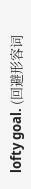lofty goal. (回避形容词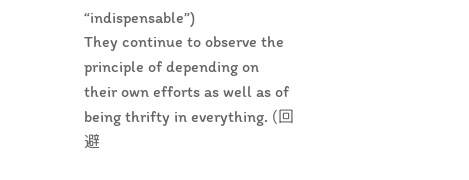“indispensable”)
They continue to observe the principle of depending on their own efforts as well as of being thrifty in everything. (回避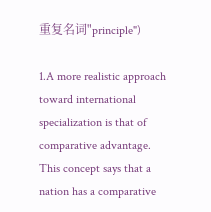重复名词"principle")

1.A more realistic approach toward international specialization is that of comparative advantage. This concept says that a nation has a comparative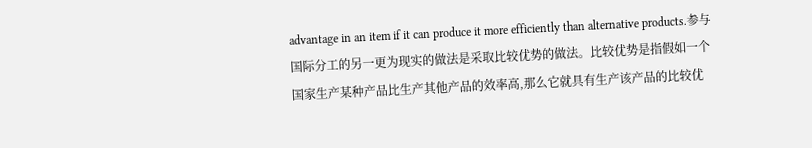advantage in an item if it can produce it more efficiently than alternative products.参与国际分工的另一更为现实的做法是采取比较优势的做法。比较优势是指假如一个国家生产某种产品比生产其他产品的效率高,那么它就具有生产该产品的比较优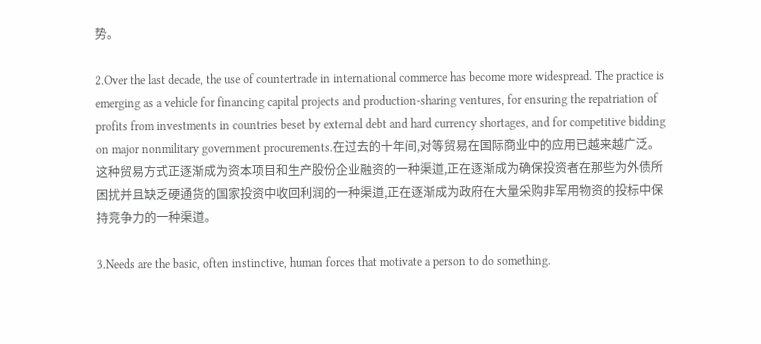势。

2.Over the last decade, the use of countertrade in international commerce has become more widespread. The practice is emerging as a vehicle for financing capital projects and production-sharing ventures, for ensuring the repatriation of profits from investments in countries beset by external debt and hard currency shortages, and for competitive bidding on major nonmilitary government procurements.在过去的十年间,对等贸易在国际商业中的应用已越来越广泛。这种贸易方式正逐渐成为资本项目和生产股份企业融资的一种渠道,正在逐渐成为确保投资者在那些为外债所困扰并且缺乏硬通货的国家投资中收回利润的一种渠道,正在逐渐成为政府在大量采购非军用物资的投标中保持竞争力的一种渠道。

3.Needs are the basic, often instinctive, human forces that motivate a person to do something.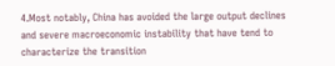4.Most notably, China has avoided the large output declines and severe macroeconomic instability that have tend to characterize the transition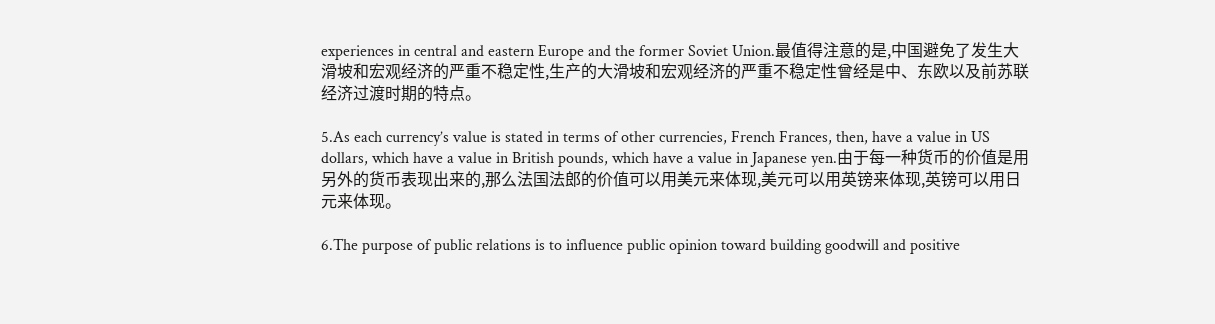experiences in central and eastern Europe and the former Soviet Union.最值得注意的是,中国避免了发生大滑坡和宏观经济的严重不稳定性,生产的大滑坡和宏观经济的严重不稳定性曾经是中、东欧以及前苏联经济过渡时期的特点。

5.As each currency’s value is stated in terms of other currencies, French Frances, then, have a value in US dollars, which have a value in British pounds, which have a value in Japanese yen.由于每一种货币的价值是用另外的货币表现出来的,那么法国法郎的价值可以用美元来体现,美元可以用英镑来体现,英镑可以用日元来体现。

6.The purpose of public relations is to influence public opinion toward building goodwill and positive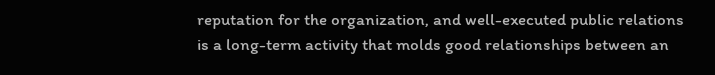reputation for the organization, and well-executed public relations is a long-term activity that molds good relationships between an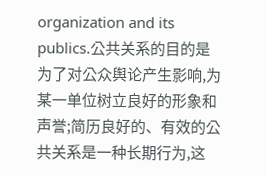organization and its publics.公共关系的目的是为了对公众舆论产生影响,为某一单位树立良好的形象和声誉;简历良好的、有效的公共关系是一种长期行为,这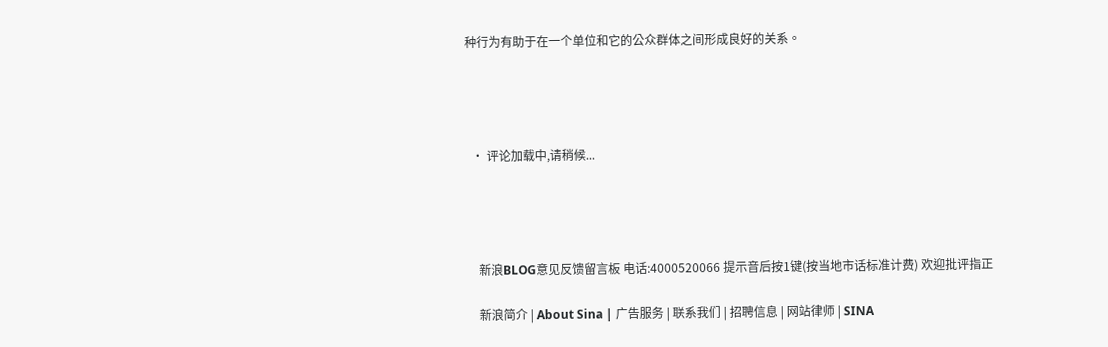种行为有助于在一个单位和它的公众群体之间形成良好的关系。




  • 评论加载中,请稍候...




    新浪BLOG意见反馈留言板 电话:4000520066 提示音后按1键(按当地市话标准计费) 欢迎批评指正

    新浪简介 | About Sina | 广告服务 | 联系我们 | 招聘信息 | 网站律师 | SINA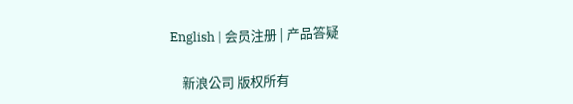English | 会员注册 | 产品答疑

    新浪公司 版权所有